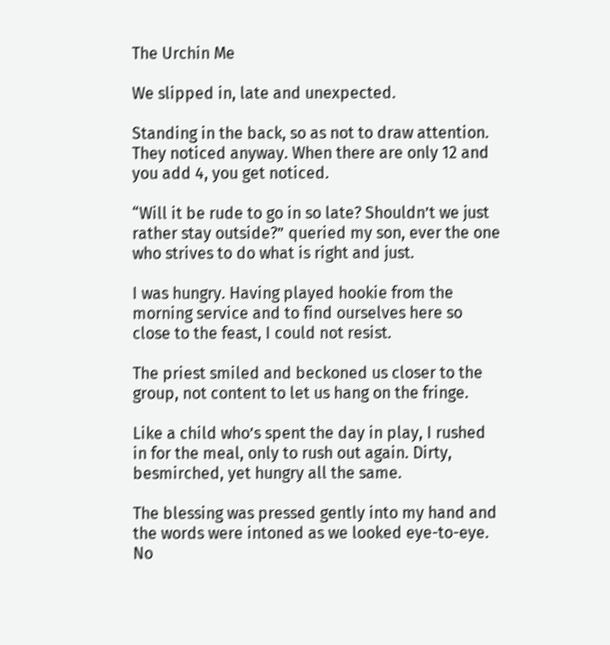The Urchin Me

We slipped in, late and unexpected.

Standing in the back, so as not to draw attention. They noticed anyway. When there are only 12 and you add 4, you get noticed.

“Will it be rude to go in so late? Shouldn’t we just rather stay outside?” queried my son, ever the one who strives to do what is right and just.

I was hungry. Having played hookie from the morning service and to find ourselves here so close to the feast, I could not resist.

The priest smiled and beckoned us closer to the group, not content to let us hang on the fringe.

Like a child who’s spent the day in play, I rushed in for the meal, only to rush out again. Dirty, besmirched, yet hungry all the same.

The blessing was pressed gently into my hand and the words were intoned as we looked eye-to-eye. No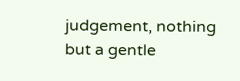judgement, nothing but a gentle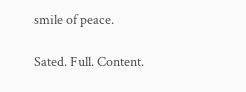smile of peace.

Sated. Full. Content.